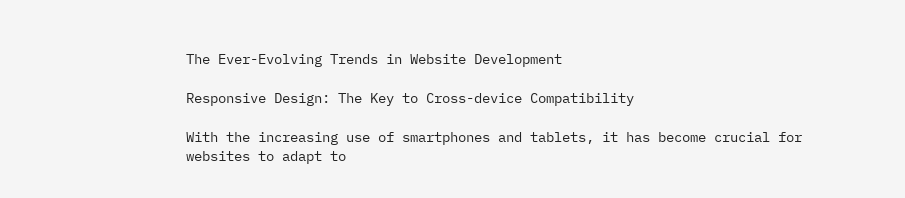The Ever-Evolving Trends in Website Development

Responsive Design: The Key to Cross-device Compatibility

With the increasing use of smartphones and tablets, it has become crucial for websites to adapt to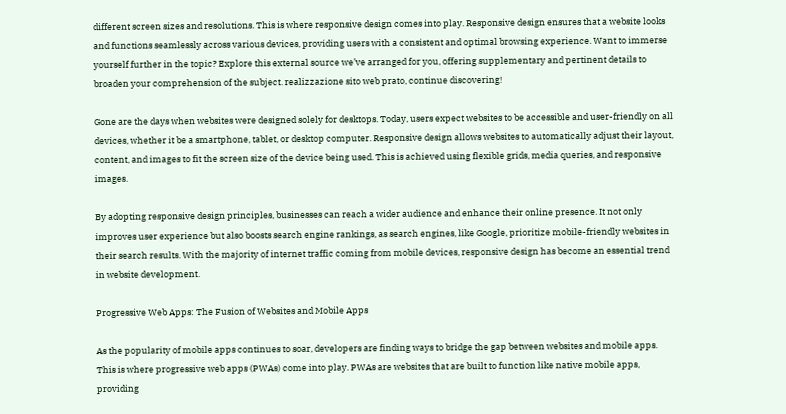different screen sizes and resolutions. This is where responsive design comes into play. Responsive design ensures that a website looks and functions seamlessly across various devices, providing users with a consistent and optimal browsing experience. Want to immerse yourself further in the topic? Explore this external source we’ve arranged for you, offering supplementary and pertinent details to broaden your comprehension of the subject. realizzazione sito web prato, continue discovering!

Gone are the days when websites were designed solely for desktops. Today, users expect websites to be accessible and user-friendly on all devices, whether it be a smartphone, tablet, or desktop computer. Responsive design allows websites to automatically adjust their layout, content, and images to fit the screen size of the device being used. This is achieved using flexible grids, media queries, and responsive images.

By adopting responsive design principles, businesses can reach a wider audience and enhance their online presence. It not only improves user experience but also boosts search engine rankings, as search engines, like Google, prioritize mobile-friendly websites in their search results. With the majority of internet traffic coming from mobile devices, responsive design has become an essential trend in website development.

Progressive Web Apps: The Fusion of Websites and Mobile Apps

As the popularity of mobile apps continues to soar, developers are finding ways to bridge the gap between websites and mobile apps. This is where progressive web apps (PWAs) come into play. PWAs are websites that are built to function like native mobile apps, providing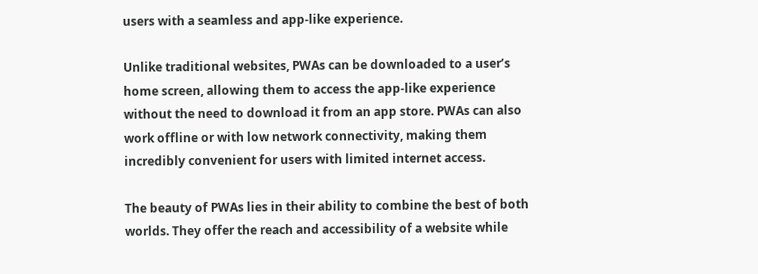users with a seamless and app-like experience.

Unlike traditional websites, PWAs can be downloaded to a user’s home screen, allowing them to access the app-like experience without the need to download it from an app store. PWAs can also work offline or with low network connectivity, making them incredibly convenient for users with limited internet access.

The beauty of PWAs lies in their ability to combine the best of both worlds. They offer the reach and accessibility of a website while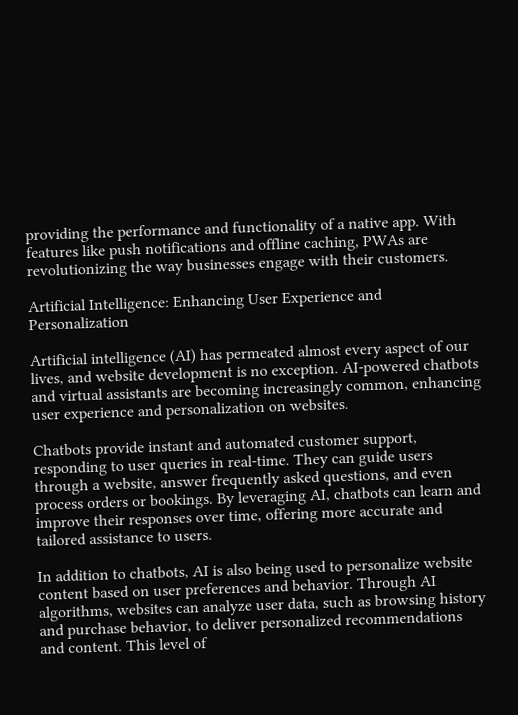providing the performance and functionality of a native app. With features like push notifications and offline caching, PWAs are revolutionizing the way businesses engage with their customers.

Artificial Intelligence: Enhancing User Experience and Personalization

Artificial intelligence (AI) has permeated almost every aspect of our lives, and website development is no exception. AI-powered chatbots and virtual assistants are becoming increasingly common, enhancing user experience and personalization on websites.

Chatbots provide instant and automated customer support, responding to user queries in real-time. They can guide users through a website, answer frequently asked questions, and even process orders or bookings. By leveraging AI, chatbots can learn and improve their responses over time, offering more accurate and tailored assistance to users.

In addition to chatbots, AI is also being used to personalize website content based on user preferences and behavior. Through AI algorithms, websites can analyze user data, such as browsing history and purchase behavior, to deliver personalized recommendations and content. This level of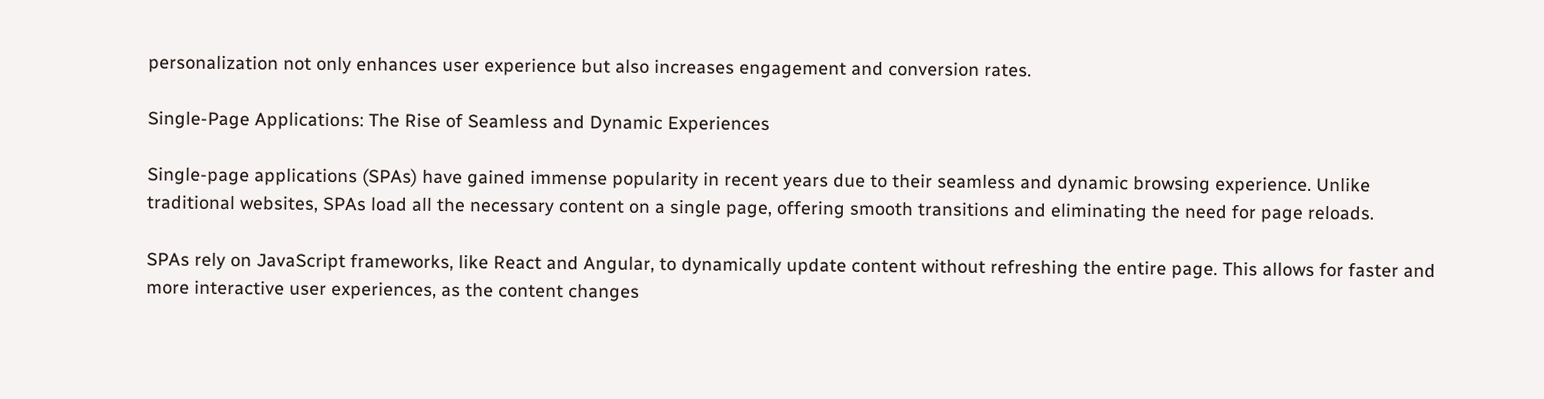personalization not only enhances user experience but also increases engagement and conversion rates.

Single-Page Applications: The Rise of Seamless and Dynamic Experiences

Single-page applications (SPAs) have gained immense popularity in recent years due to their seamless and dynamic browsing experience. Unlike traditional websites, SPAs load all the necessary content on a single page, offering smooth transitions and eliminating the need for page reloads.

SPAs rely on JavaScript frameworks, like React and Angular, to dynamically update content without refreshing the entire page. This allows for faster and more interactive user experiences, as the content changes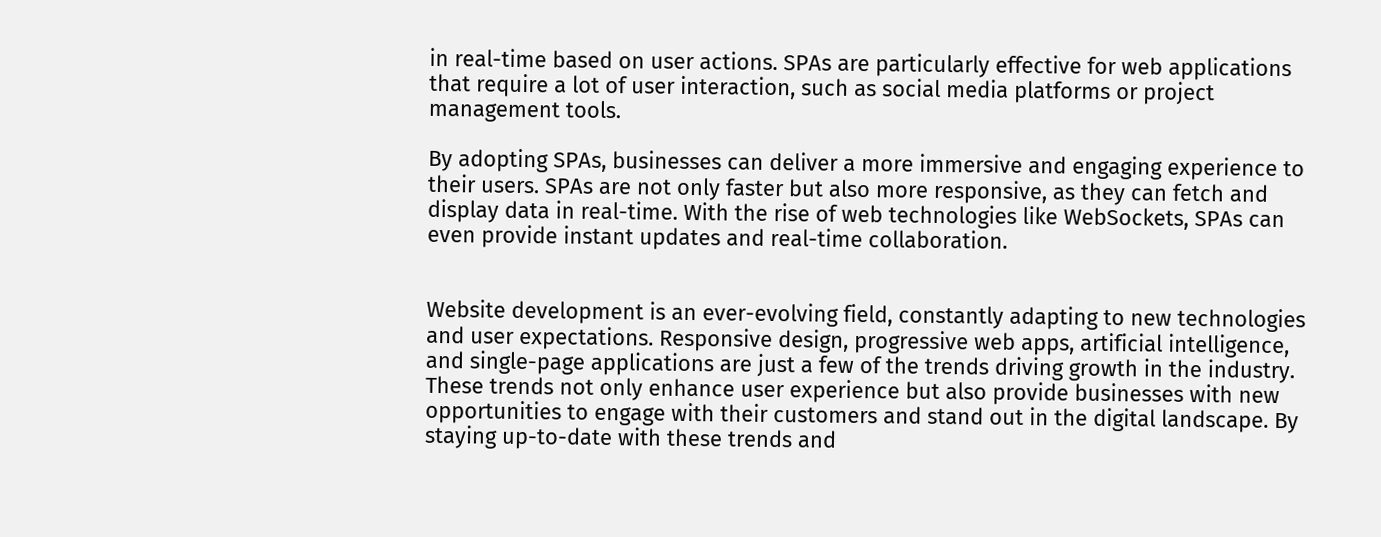in real-time based on user actions. SPAs are particularly effective for web applications that require a lot of user interaction, such as social media platforms or project management tools.

By adopting SPAs, businesses can deliver a more immersive and engaging experience to their users. SPAs are not only faster but also more responsive, as they can fetch and display data in real-time. With the rise of web technologies like WebSockets, SPAs can even provide instant updates and real-time collaboration.


Website development is an ever-evolving field, constantly adapting to new technologies and user expectations. Responsive design, progressive web apps, artificial intelligence, and single-page applications are just a few of the trends driving growth in the industry. These trends not only enhance user experience but also provide businesses with new opportunities to engage with their customers and stand out in the digital landscape. By staying up-to-date with these trends and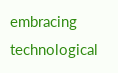embracing technological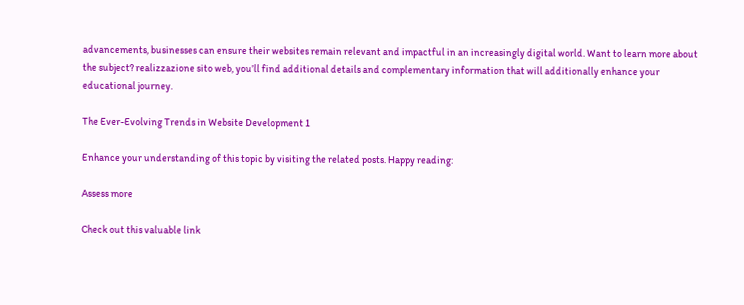advancements, businesses can ensure their websites remain relevant and impactful in an increasingly digital world. Want to learn more about the subject? realizzazione sito web, you’ll find additional details and complementary information that will additionally enhance your educational journey.

The Ever-Evolving Trends in Website Development 1

Enhance your understanding of this topic by visiting the related posts. Happy reading:

Assess more

Check out this valuable link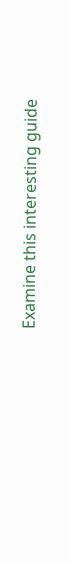Examine this interesting guide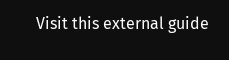Visit this external guide